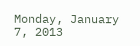Monday, January 7, 2013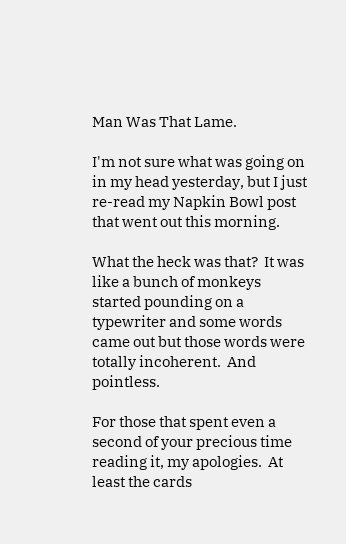Man Was That Lame.

I'm not sure what was going on in my head yesterday, but I just re-read my Napkin Bowl post that went out this morning.

What the heck was that?  It was like a bunch of monkeys started pounding on a  typewriter and some words came out but those words were totally incoherent.  And pointless.

For those that spent even a second of your precious time reading it, my apologies.  At least the cards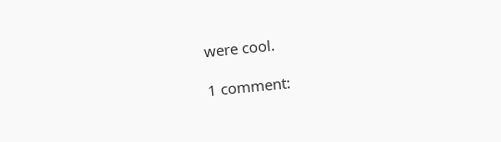were cool.

1 comment: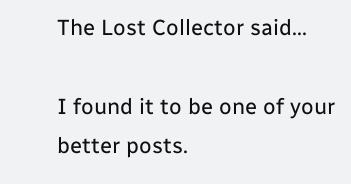The Lost Collector said...

I found it to be one of your better posts.